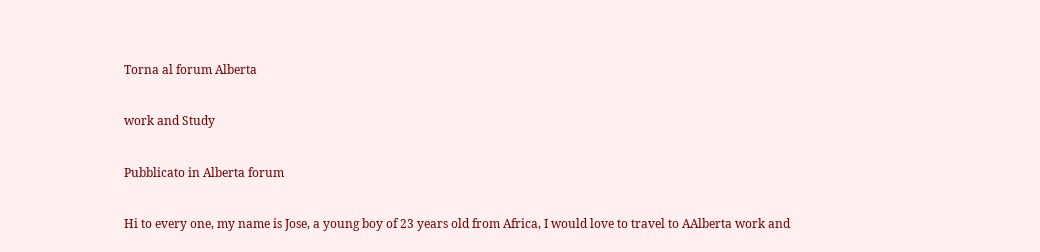Torna al forum Alberta

work and Study

Pubblicato in Alberta forum

Hi to every one, my name is Jose, a young boy of 23 years old from Africa, I would love to travel to AAlberta work and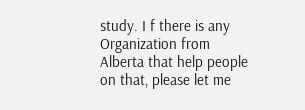study. I f there is any Organization from Alberta that help people on that, please let me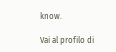know.

Vai al profilo di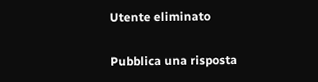Utente eliminato

Pubblica una risposta